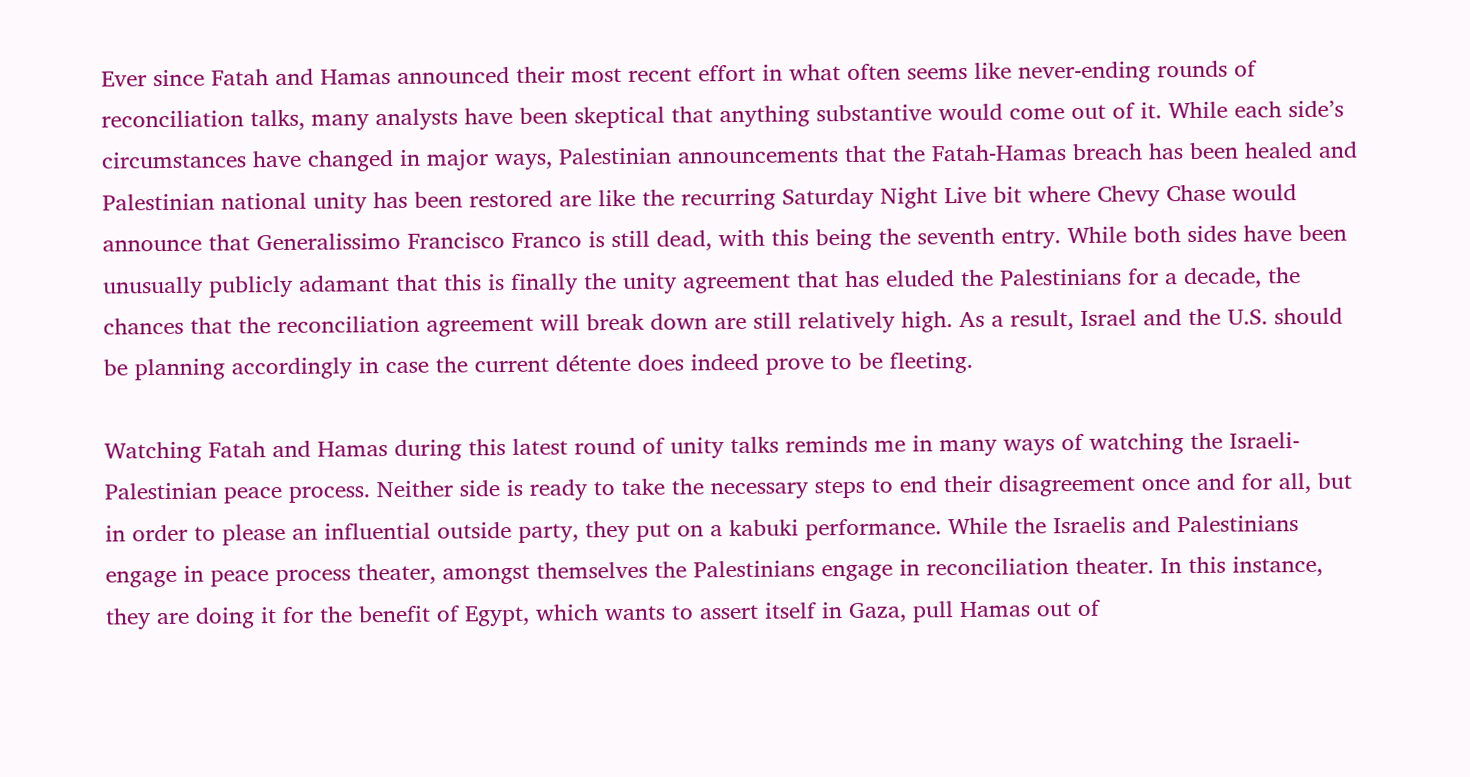Ever since Fatah and Hamas announced their most recent effort in what often seems like never-ending rounds of reconciliation talks, many analysts have been skeptical that anything substantive would come out of it. While each side’s circumstances have changed in major ways, Palestinian announcements that the Fatah-Hamas breach has been healed and Palestinian national unity has been restored are like the recurring Saturday Night Live bit where Chevy Chase would announce that Generalissimo Francisco Franco is still dead, with this being the seventh entry. While both sides have been unusually publicly adamant that this is finally the unity agreement that has eluded the Palestinians for a decade, the chances that the reconciliation agreement will break down are still relatively high. As a result, Israel and the U.S. should be planning accordingly in case the current détente does indeed prove to be fleeting.

Watching Fatah and Hamas during this latest round of unity talks reminds me in many ways of watching the Israeli-Palestinian peace process. Neither side is ready to take the necessary steps to end their disagreement once and for all, but in order to please an influential outside party, they put on a kabuki performance. While the Israelis and Palestinians engage in peace process theater, amongst themselves the Palestinians engage in reconciliation theater. In this instance, they are doing it for the benefit of Egypt, which wants to assert itself in Gaza, pull Hamas out of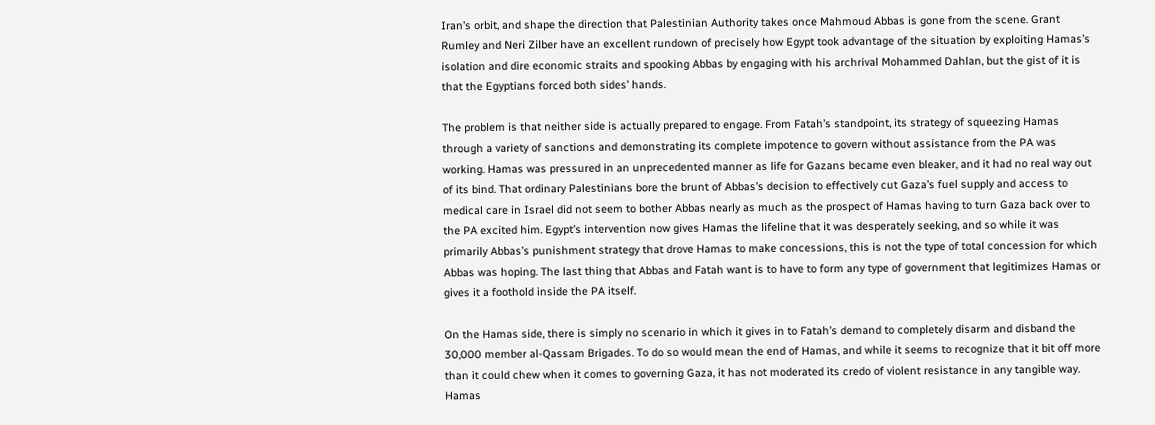Iran’s orbit, and shape the direction that Palestinian Authority takes once Mahmoud Abbas is gone from the scene. Grant Rumley and Neri Zilber have an excellent rundown of precisely how Egypt took advantage of the situation by exploiting Hamas’s isolation and dire economic straits and spooking Abbas by engaging with his archrival Mohammed Dahlan, but the gist of it is that the Egyptians forced both sides’ hands.

The problem is that neither side is actually prepared to engage. From Fatah’s standpoint, its strategy of squeezing Hamas through a variety of sanctions and demonstrating its complete impotence to govern without assistance from the PA was working. Hamas was pressured in an unprecedented manner as life for Gazans became even bleaker, and it had no real way out of its bind. That ordinary Palestinians bore the brunt of Abbas’s decision to effectively cut Gaza’s fuel supply and access to medical care in Israel did not seem to bother Abbas nearly as much as the prospect of Hamas having to turn Gaza back over to the PA excited him. Egypt’s intervention now gives Hamas the lifeline that it was desperately seeking, and so while it was primarily Abbas’s punishment strategy that drove Hamas to make concessions, this is not the type of total concession for which Abbas was hoping. The last thing that Abbas and Fatah want is to have to form any type of government that legitimizes Hamas or gives it a foothold inside the PA itself.

On the Hamas side, there is simply no scenario in which it gives in to Fatah’s demand to completely disarm and disband the 30,000 member al-Qassam Brigades. To do so would mean the end of Hamas, and while it seems to recognize that it bit off more than it could chew when it comes to governing Gaza, it has not moderated its credo of violent resistance in any tangible way. Hamas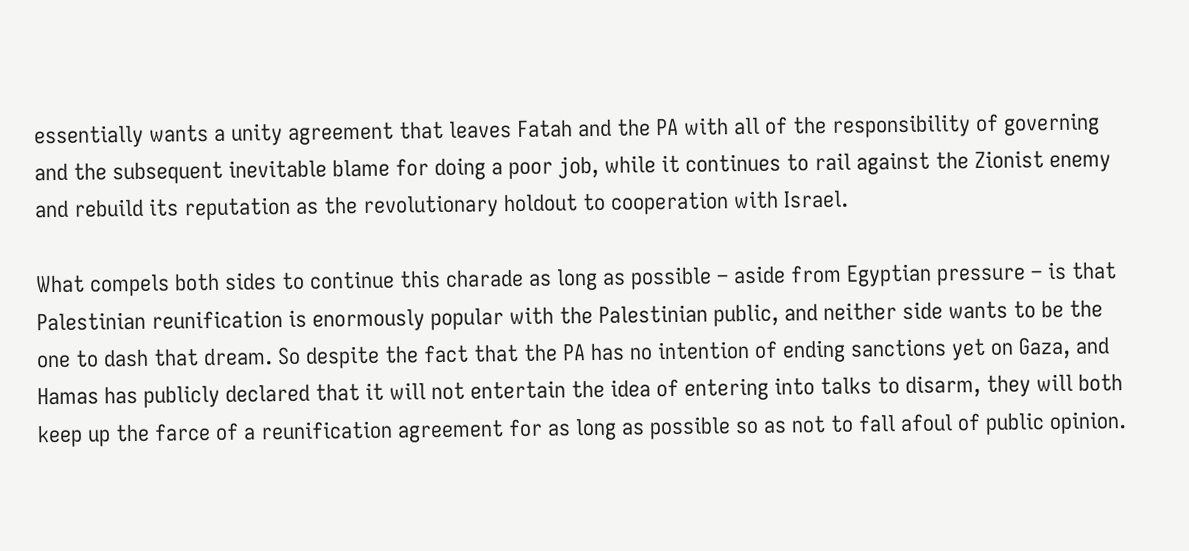essentially wants a unity agreement that leaves Fatah and the PA with all of the responsibility of governing and the subsequent inevitable blame for doing a poor job, while it continues to rail against the Zionist enemy and rebuild its reputation as the revolutionary holdout to cooperation with Israel.

What compels both sides to continue this charade as long as possible – aside from Egyptian pressure – is that Palestinian reunification is enormously popular with the Palestinian public, and neither side wants to be the one to dash that dream. So despite the fact that the PA has no intention of ending sanctions yet on Gaza, and Hamas has publicly declared that it will not entertain the idea of entering into talks to disarm, they will both keep up the farce of a reunification agreement for as long as possible so as not to fall afoul of public opinion.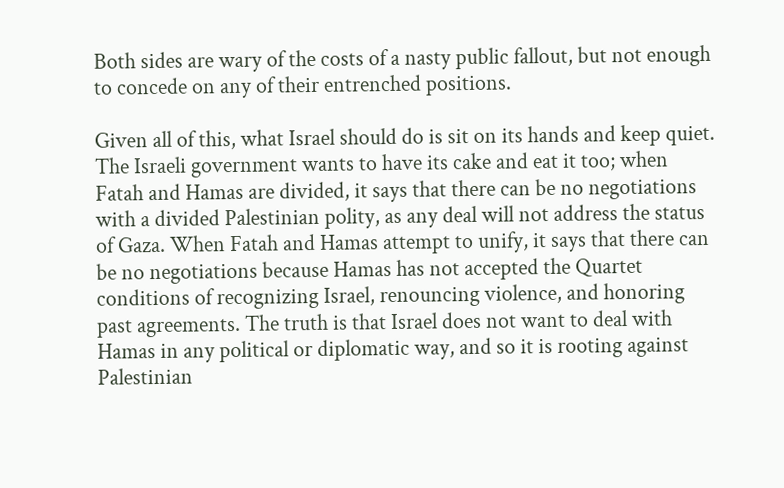Both sides are wary of the costs of a nasty public fallout, but not enough to concede on any of their entrenched positions.

Given all of this, what Israel should do is sit on its hands and keep quiet. The Israeli government wants to have its cake and eat it too; when Fatah and Hamas are divided, it says that there can be no negotiations with a divided Palestinian polity, as any deal will not address the status of Gaza. When Fatah and Hamas attempt to unify, it says that there can be no negotiations because Hamas has not accepted the Quartet conditions of recognizing Israel, renouncing violence, and honoring past agreements. The truth is that Israel does not want to deal with Hamas in any political or diplomatic way, and so it is rooting against Palestinian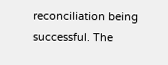reconciliation being successful. The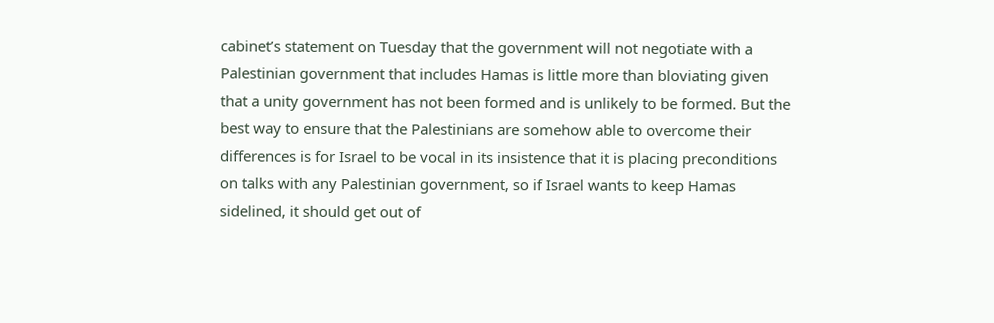cabinet’s statement on Tuesday that the government will not negotiate with a Palestinian government that includes Hamas is little more than bloviating given that a unity government has not been formed and is unlikely to be formed. But the best way to ensure that the Palestinians are somehow able to overcome their differences is for Israel to be vocal in its insistence that it is placing preconditions on talks with any Palestinian government, so if Israel wants to keep Hamas sidelined, it should get out of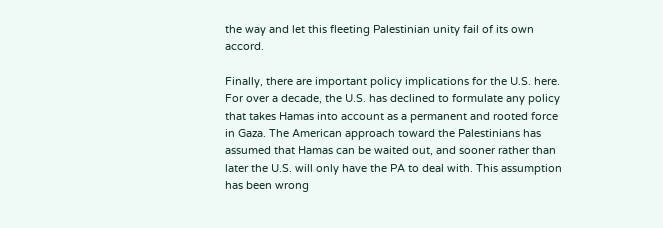the way and let this fleeting Palestinian unity fail of its own accord.

Finally, there are important policy implications for the U.S. here. For over a decade, the U.S. has declined to formulate any policy that takes Hamas into account as a permanent and rooted force in Gaza. The American approach toward the Palestinians has assumed that Hamas can be waited out, and sooner rather than later the U.S. will only have the PA to deal with. This assumption has been wrong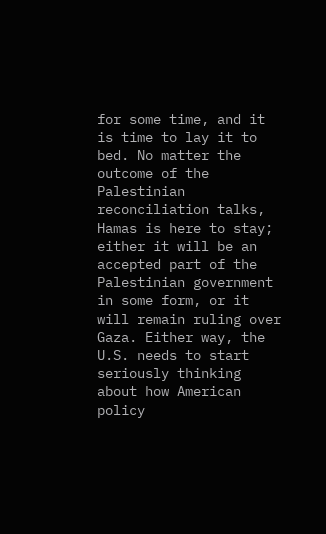for some time, and it is time to lay it to bed. No matter the outcome of the Palestinian reconciliation talks, Hamas is here to stay; either it will be an accepted part of the Palestinian government in some form, or it will remain ruling over Gaza. Either way, the U.S. needs to start seriously thinking about how American policy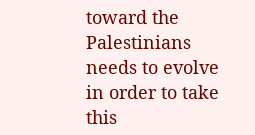toward the Palestinians needs to evolve in order to take this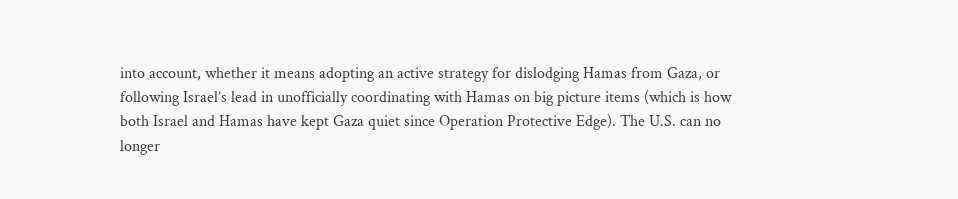into account, whether it means adopting an active strategy for dislodging Hamas from Gaza, or following Israel’s lead in unofficially coordinating with Hamas on big picture items (which is how both Israel and Hamas have kept Gaza quiet since Operation Protective Edge). The U.S. can no longer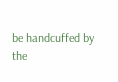be handcuffed by the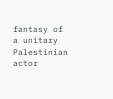fantasy of a unitary Palestinian actor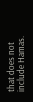that does not include Hamas.